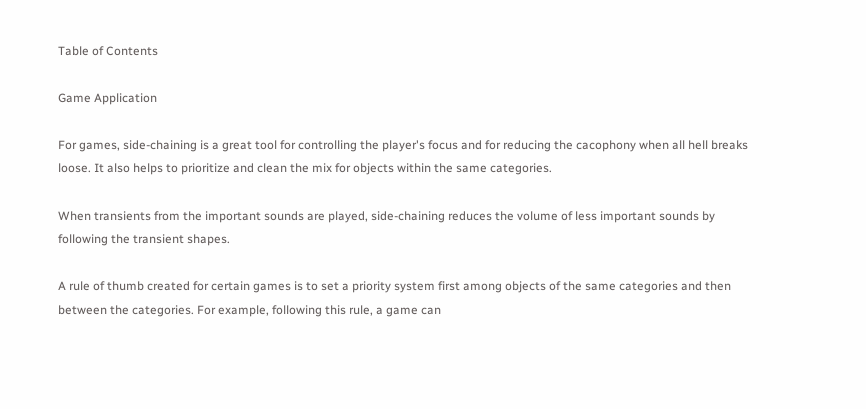Table of Contents

Game Application

For games, side-chaining is a great tool for controlling the player's focus and for reducing the cacophony when all hell breaks loose. It also helps to prioritize and clean the mix for objects within the same categories.

When transients from the important sounds are played, side-chaining reduces the volume of less important sounds by following the transient shapes.

A rule of thumb created for certain games is to set a priority system first among objects of the same categories and then between the categories. For example, following this rule, a game can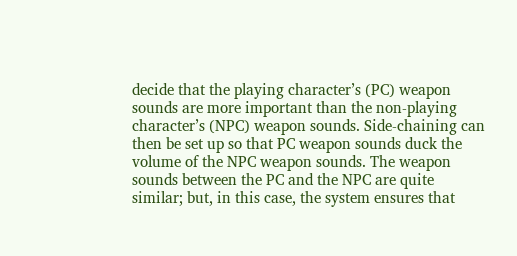decide that the playing character’s (PC) weapon sounds are more important than the non-playing character’s (NPC) weapon sounds. Side-chaining can then be set up so that PC weapon sounds duck the volume of the NPC weapon sounds. The weapon sounds between the PC and the NPC are quite similar; but, in this case, the system ensures that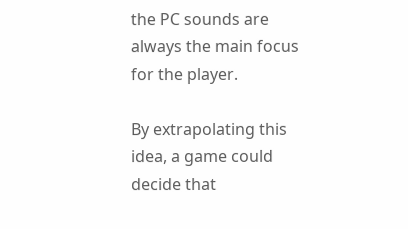the PC sounds are always the main focus for the player.

By extrapolating this idea, a game could decide that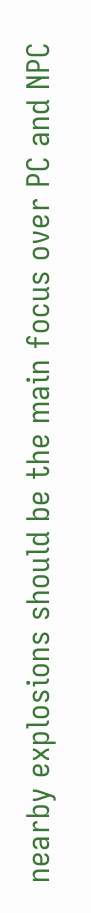nearby explosions should be the main focus over PC and NPC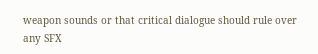weapon sounds or that critical dialogue should rule over any SFX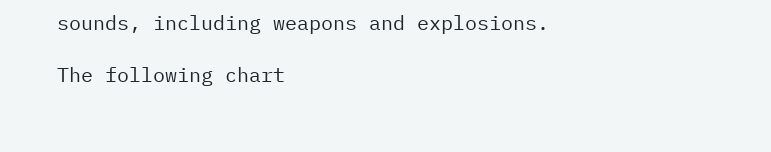sounds, including weapons and explosions.

The following chart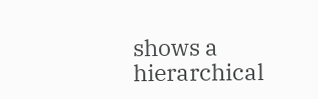shows a hierarchical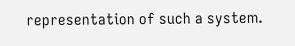representation of such a system.